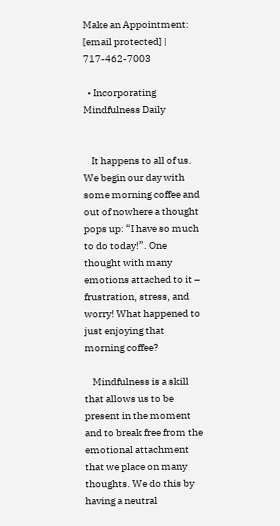Make an Appointment: [email protected] | 717-462-7003

  • Incorporating Mindfulness Daily


    It happens to all of us. We begin our day with some morning coffee and out of nowhere a thought pops up: “I have so much to do today!”. One thought with many emotions attached to it – frustration, stress, and worry! What happened to just enjoying that morning coffee?

    Mindfulness is a skill that allows us to be present in the moment and to break free from the emotional attachment that we place on many thoughts. We do this by having a neutral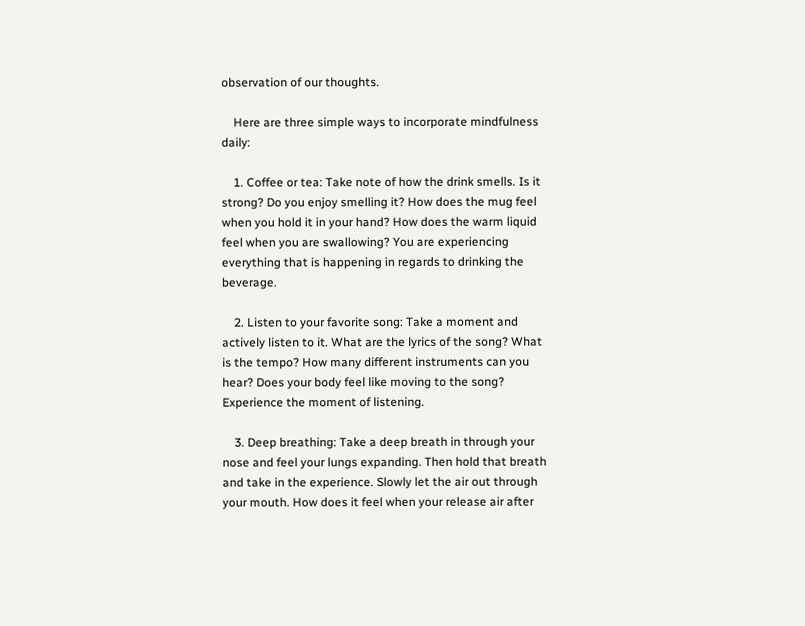observation of our thoughts.

    Here are three simple ways to incorporate mindfulness daily:

    1. Coffee or tea: Take note of how the drink smells. Is it strong? Do you enjoy smelling it? How does the mug feel when you hold it in your hand? How does the warm liquid feel when you are swallowing? You are experiencing everything that is happening in regards to drinking the beverage.

    2. Listen to your favorite song: Take a moment and actively listen to it. What are the lyrics of the song? What is the tempo? How many different instruments can you hear? Does your body feel like moving to the song? Experience the moment of listening.

    3. Deep breathing: Take a deep breath in through your nose and feel your lungs expanding. Then hold that breath and take in the experience. Slowly let the air out through your mouth. How does it feel when your release air after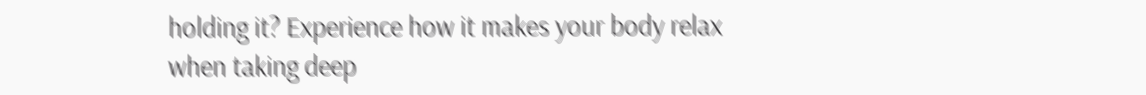holding it? Experience how it makes your body relax when taking deep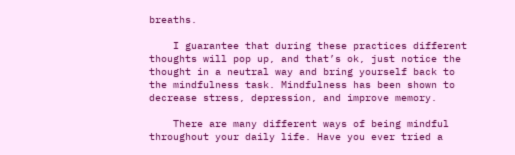breaths.

    I guarantee that during these practices different thoughts will pop up, and that’s ok, just notice the thought in a neutral way and bring yourself back to the mindfulness task. Mindfulness has been shown to decrease stress, depression, and improve memory.

    There are many different ways of being mindful throughout your daily life. Have you ever tried a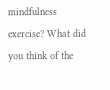mindfulness exercise? What did you think of the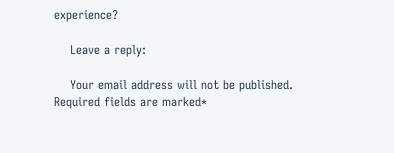experience?

    Leave a reply:

    Your email address will not be published. Required fields are marked*